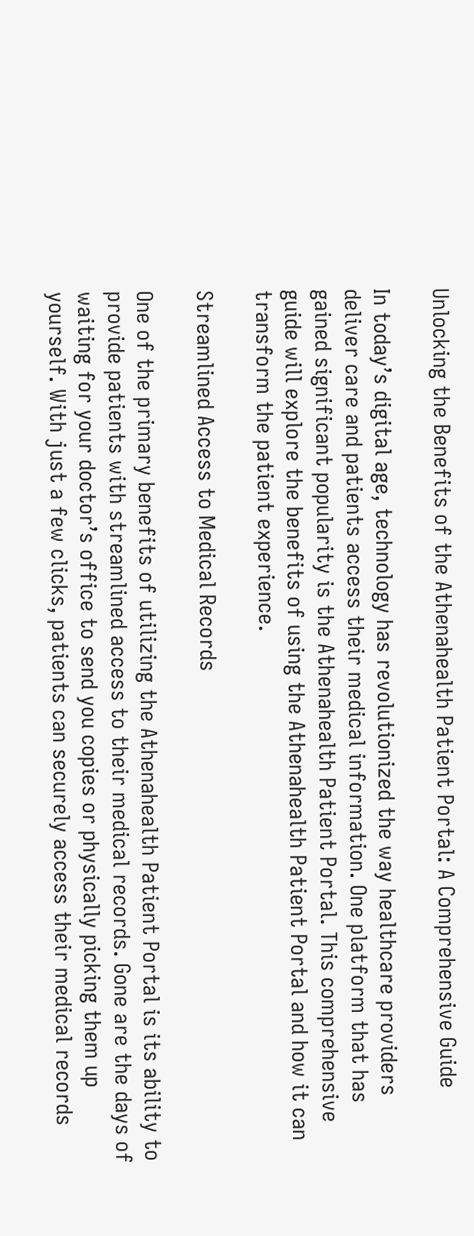Unlocking the Benefits of the Athenahealth Patient Portal: A Comprehensive Guide

In today’s digital age, technology has revolutionized the way healthcare providers deliver care and patients access their medical information. One platform that has gained significant popularity is the Athenahealth Patient Portal. This comprehensive guide will explore the benefits of using the Athenahealth Patient Portal and how it can transform the patient experience.

Streamlined Access to Medical Records

One of the primary benefits of utilizing the Athenahealth Patient Portal is its ability to provide patients with streamlined access to their medical records. Gone are the days of waiting for your doctor’s office to send you copies or physically picking them up yourself. With just a few clicks, patients can securely access their medical records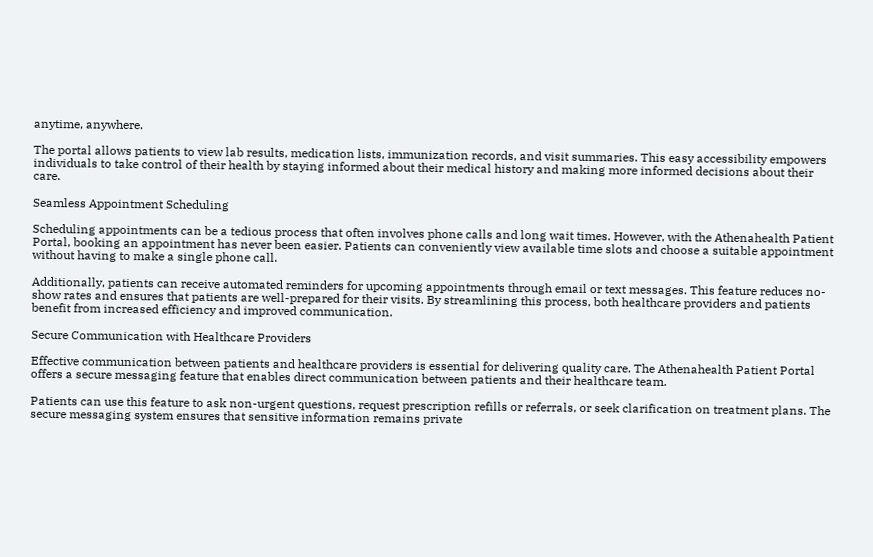anytime, anywhere.

The portal allows patients to view lab results, medication lists, immunization records, and visit summaries. This easy accessibility empowers individuals to take control of their health by staying informed about their medical history and making more informed decisions about their care.

Seamless Appointment Scheduling

Scheduling appointments can be a tedious process that often involves phone calls and long wait times. However, with the Athenahealth Patient Portal, booking an appointment has never been easier. Patients can conveniently view available time slots and choose a suitable appointment without having to make a single phone call.

Additionally, patients can receive automated reminders for upcoming appointments through email or text messages. This feature reduces no-show rates and ensures that patients are well-prepared for their visits. By streamlining this process, both healthcare providers and patients benefit from increased efficiency and improved communication.

Secure Communication with Healthcare Providers

Effective communication between patients and healthcare providers is essential for delivering quality care. The Athenahealth Patient Portal offers a secure messaging feature that enables direct communication between patients and their healthcare team.

Patients can use this feature to ask non-urgent questions, request prescription refills or referrals, or seek clarification on treatment plans. The secure messaging system ensures that sensitive information remains private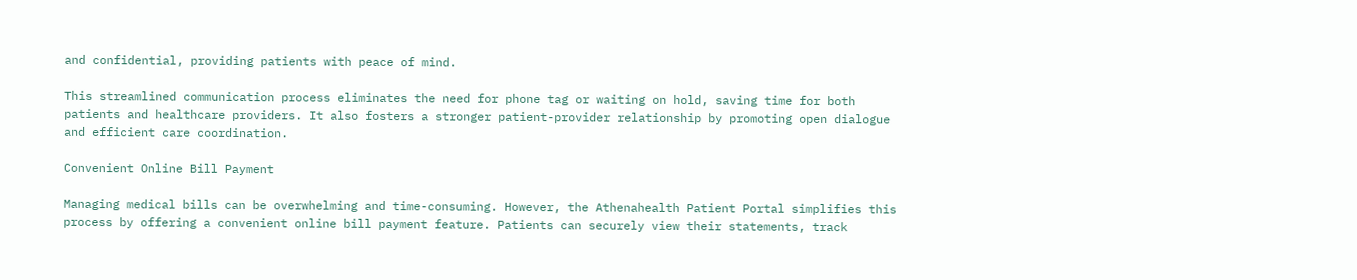and confidential, providing patients with peace of mind.

This streamlined communication process eliminates the need for phone tag or waiting on hold, saving time for both patients and healthcare providers. It also fosters a stronger patient-provider relationship by promoting open dialogue and efficient care coordination.

Convenient Online Bill Payment

Managing medical bills can be overwhelming and time-consuming. However, the Athenahealth Patient Portal simplifies this process by offering a convenient online bill payment feature. Patients can securely view their statements, track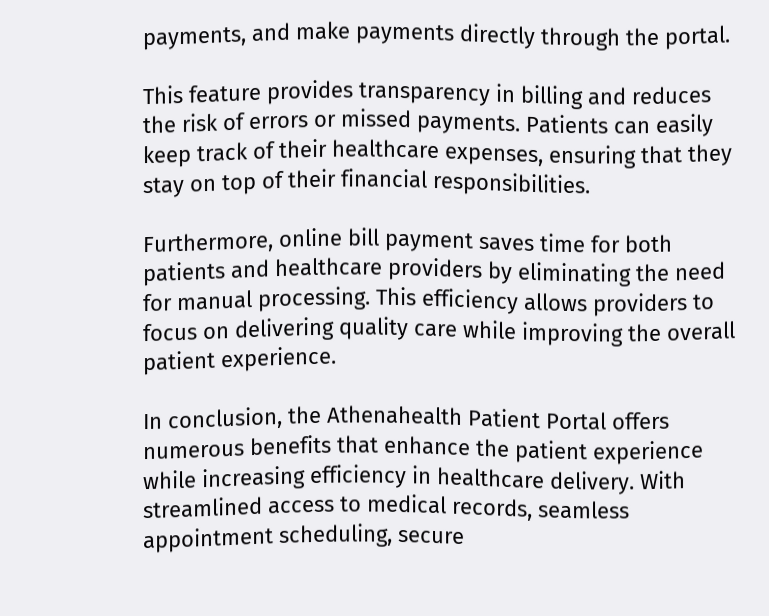payments, and make payments directly through the portal.

This feature provides transparency in billing and reduces the risk of errors or missed payments. Patients can easily keep track of their healthcare expenses, ensuring that they stay on top of their financial responsibilities.

Furthermore, online bill payment saves time for both patients and healthcare providers by eliminating the need for manual processing. This efficiency allows providers to focus on delivering quality care while improving the overall patient experience.

In conclusion, the Athenahealth Patient Portal offers numerous benefits that enhance the patient experience while increasing efficiency in healthcare delivery. With streamlined access to medical records, seamless appointment scheduling, secure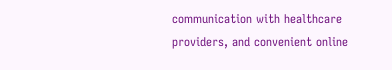communication with healthcare providers, and convenient online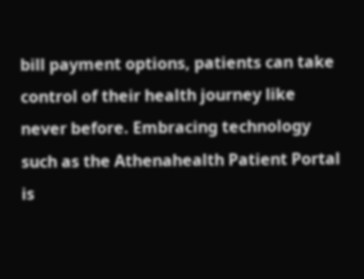bill payment options, patients can take control of their health journey like never before. Embracing technology such as the Athenahealth Patient Portal is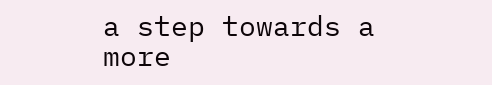a step towards a more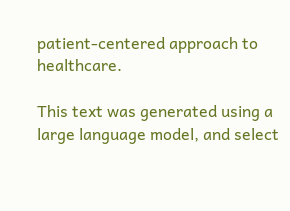patient-centered approach to healthcare.

This text was generated using a large language model, and select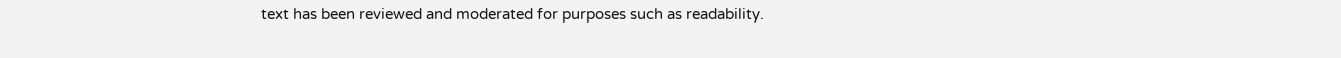text has been reviewed and moderated for purposes such as readability.